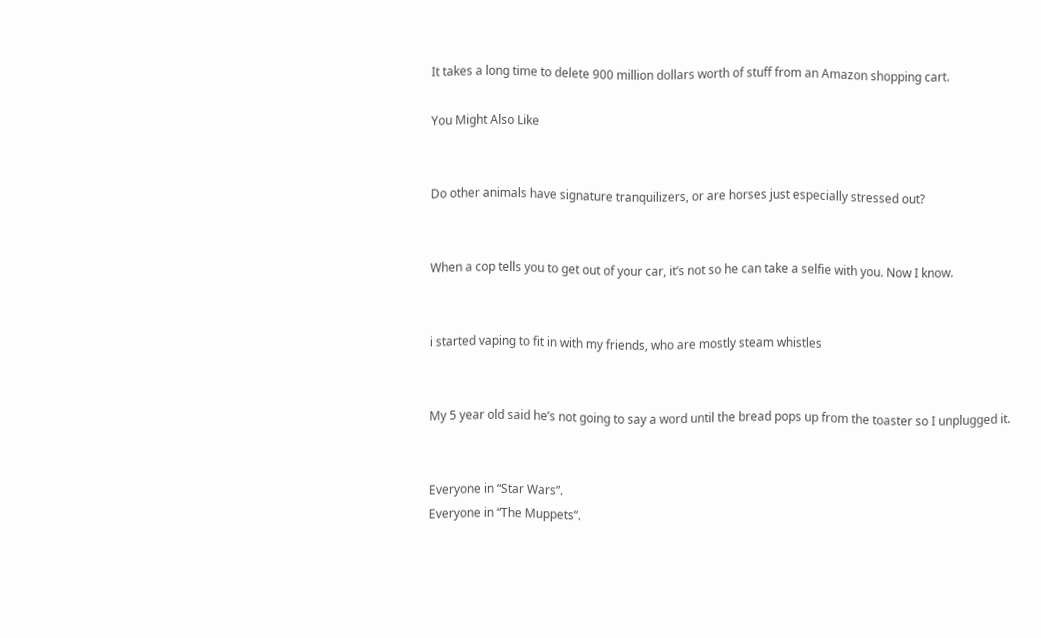It takes a long time to delete 900 million dollars worth of stuff from an Amazon shopping cart.

You Might Also Like


Do other animals have signature tranquilizers, or are horses just especially stressed out?


When a cop tells you to get out of your car, it’s not so he can take a selfie with you. Now I know.


i started vaping to fit in with my friends, who are mostly steam whistles


My 5 year old said he’s not going to say a word until the bread pops up from the toaster so I unplugged it.


Everyone in “Star Wars”.
Everyone in “The Muppets”.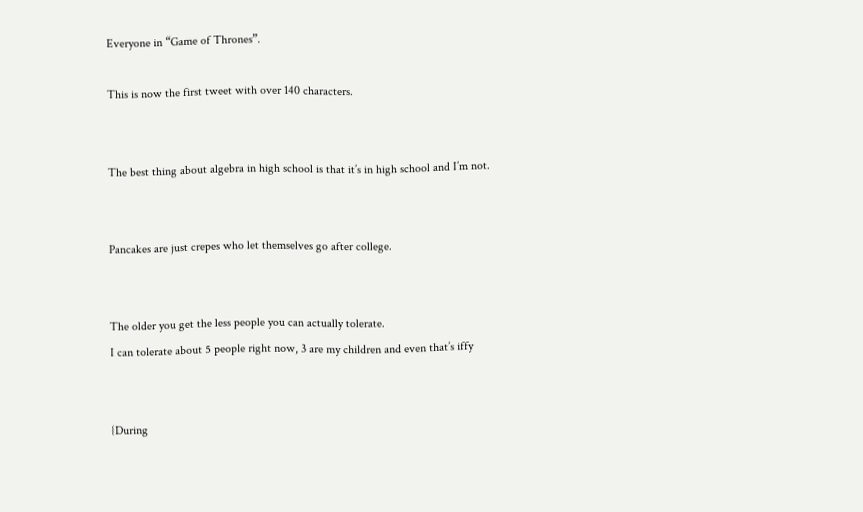Everyone in “Game of Thrones”.

This is now the first tweet with over 140 characters.


The best thing about algebra in high school is that it’s in high school and I’m not.


Pancakes are just crepes who let themselves go after college.


The older you get the less people you can actually tolerate.
I can tolerate about 5 people right now, 3 are my children and even that’s iffy


{During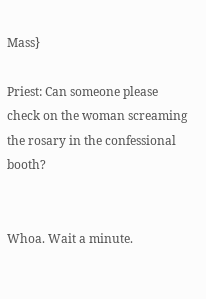Mass}

Priest: Can someone please check on the woman screaming the rosary in the confessional booth?


Whoa. Wait a minute.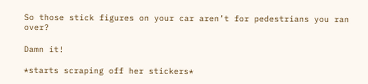So those stick figures on your car aren’t for pedestrians you ran over?

Damn it!

*starts scraping off her stickers*